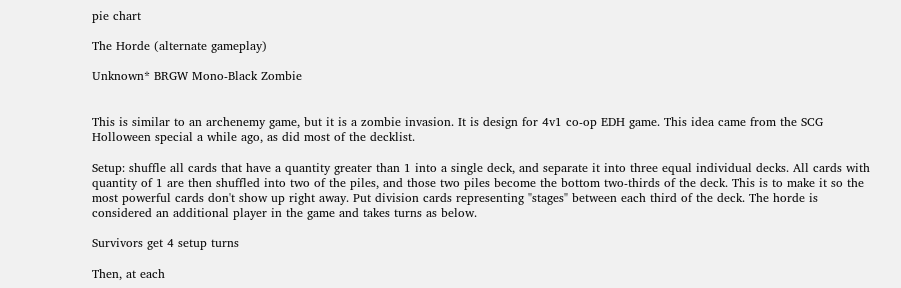pie chart

The Horde (alternate gameplay)

Unknown* BRGW Mono-Black Zombie


This is similar to an archenemy game, but it is a zombie invasion. It is design for 4v1 co-op EDH game. This idea came from the SCG Holloween special a while ago, as did most of the decklist.

Setup: shuffle all cards that have a quantity greater than 1 into a single deck, and separate it into three equal individual decks. All cards with quantity of 1 are then shuffled into two of the piles, and those two piles become the bottom two-thirds of the deck. This is to make it so the most powerful cards don't show up right away. Put division cards representing "stages" between each third of the deck. The horde is considered an additional player in the game and takes turns as below.

Survivors get 4 setup turns

Then, at each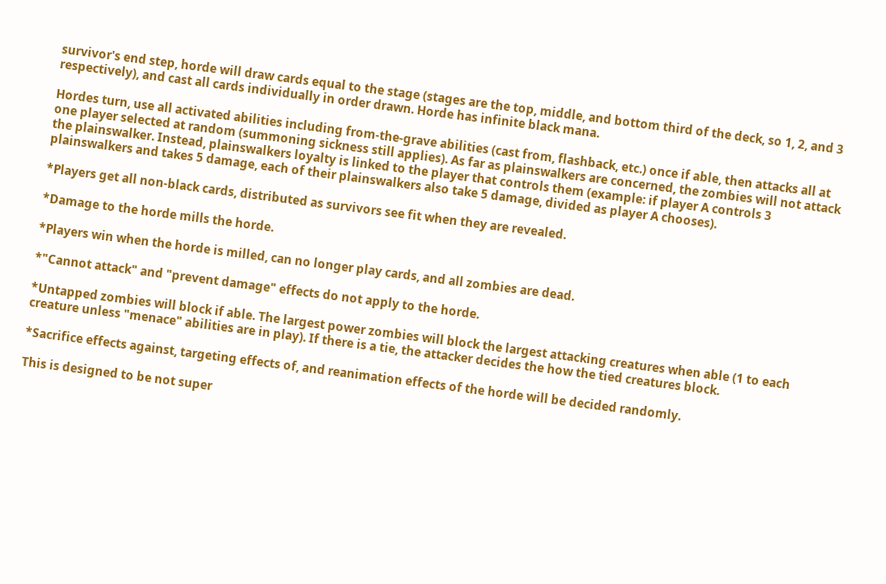survivor's end step, horde will draw cards equal to the stage (stages are the top, middle, and bottom third of the deck, so 1, 2, and 3 respectively), and cast all cards individually in order drawn. Horde has infinite black mana.

Hordes turn, use all activated abilities including from-the-grave abilities (cast from, flashback, etc.) once if able, then attacks all at one player selected at random (summoning sickness still applies). As far as plainswalkers are concerned, the zombies will not attack the plainswalker. Instead, plainswalkers loyalty is linked to the player that controls them (example: if player A controls 3 plainswalkers and takes 5 damage, each of their plainswalkers also take 5 damage, divided as player A chooses).

*Players get all non-black cards, distributed as survivors see fit when they are revealed.

*Damage to the horde mills the horde.

*Players win when the horde is milled, can no longer play cards, and all zombies are dead.

*"Cannot attack" and "prevent damage" effects do not apply to the horde.

*Untapped zombies will block if able. The largest power zombies will block the largest attacking creatures when able (1 to each creature unless "menace" abilities are in play). If there is a tie, the attacker decides the how the tied creatures block.

*Sacrifice effects against, targeting effects of, and reanimation effects of the horde will be decided randomly.

This is designed to be not super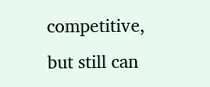competitive, but still can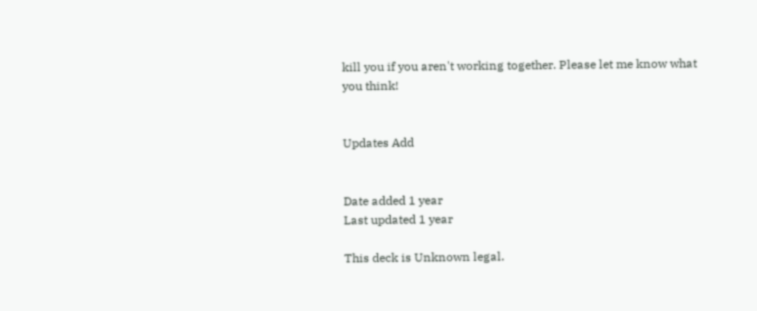kill you if you aren't working together. Please let me know what you think!


Updates Add


Date added 1 year
Last updated 1 year

This deck is Unknown legal.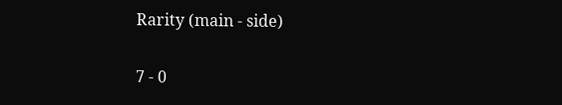Rarity (main - side)

7 - 0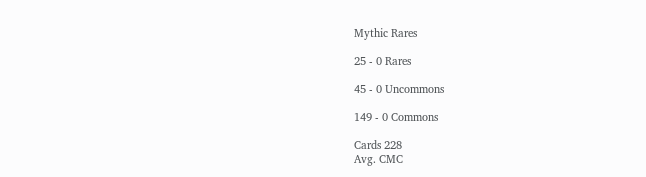Mythic Rares

25 - 0 Rares

45 - 0 Uncommons

149 - 0 Commons

Cards 228
Avg. CMC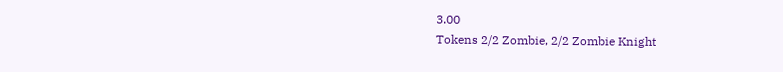3.00
Tokens 2/2 Zombie, 2/2 Zombie Knight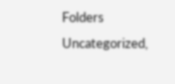Folders Uncategorized,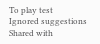To play test
Ignored suggestions
Shared with